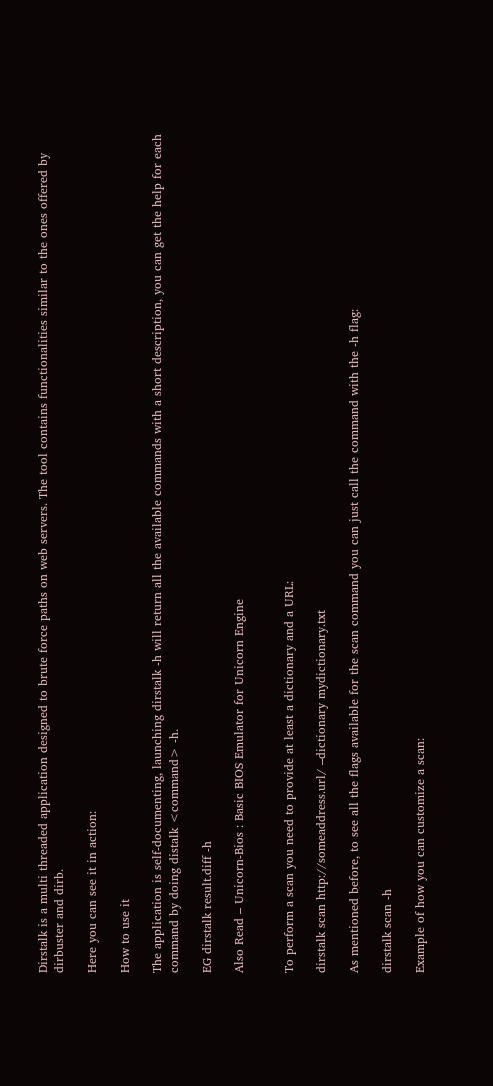Dirstalk is a multi threaded application designed to brute force paths on web servers. The tool contains functionalities similar to the ones offered by dirbuster and dirb.

Here you can see it in action:

How to use it

The application is self-documenting, launching dirstalk -h will return all the available commands with a short description, you can get the help for each command by doing distalk <command> -h.

EG dirstalk result.diff -h

Also Read – Unicorn-Bios : Basic BIOS Emulator for Unicorn Engine


To perform a scan you need to provide at least a dictionary and a URL:

dirstalk scan http://someaddress.url/ –dictionary mydictionary.txt

As mentioned before, to see all the flags available for the scan command you can just call the command with the -h flag:

dirstalk scan -h

Example of how you can customize a scan: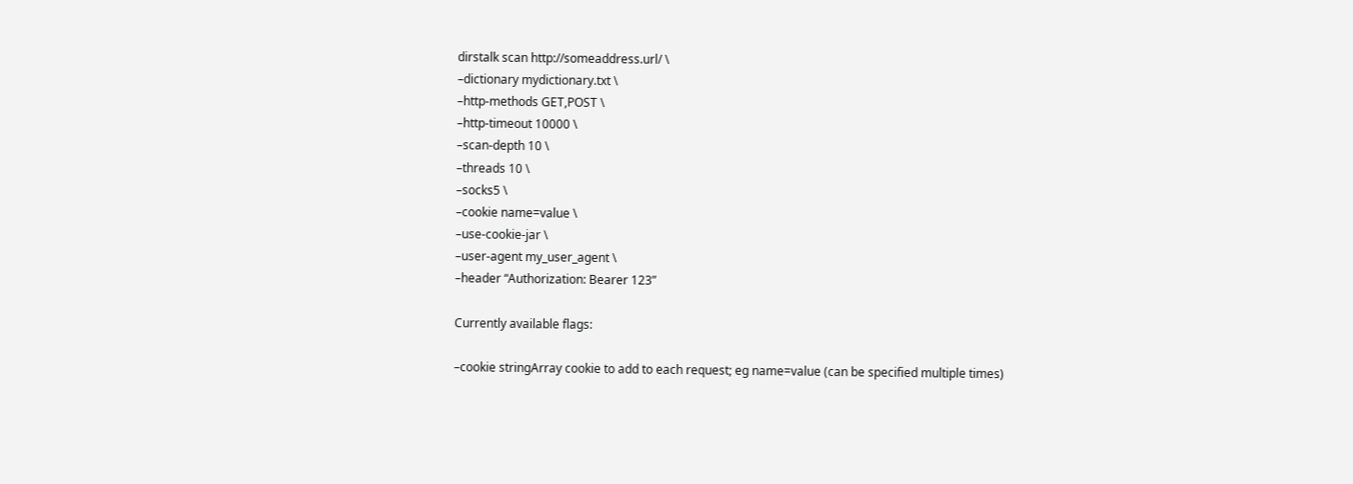dirstalk scan http://someaddress.url/ \
–dictionary mydictionary.txt \
–http-methods GET,POST \
–http-timeout 10000 \
–scan-depth 10 \
–threads 10 \
–socks5 \
–cookie name=value \
–use-cookie-jar \
–user-agent my_user_agent \
–header “Authorization: Bearer 123”

Currently available flags:

–cookie stringArray cookie to add to each request; eg name=value (can be specified multiple times)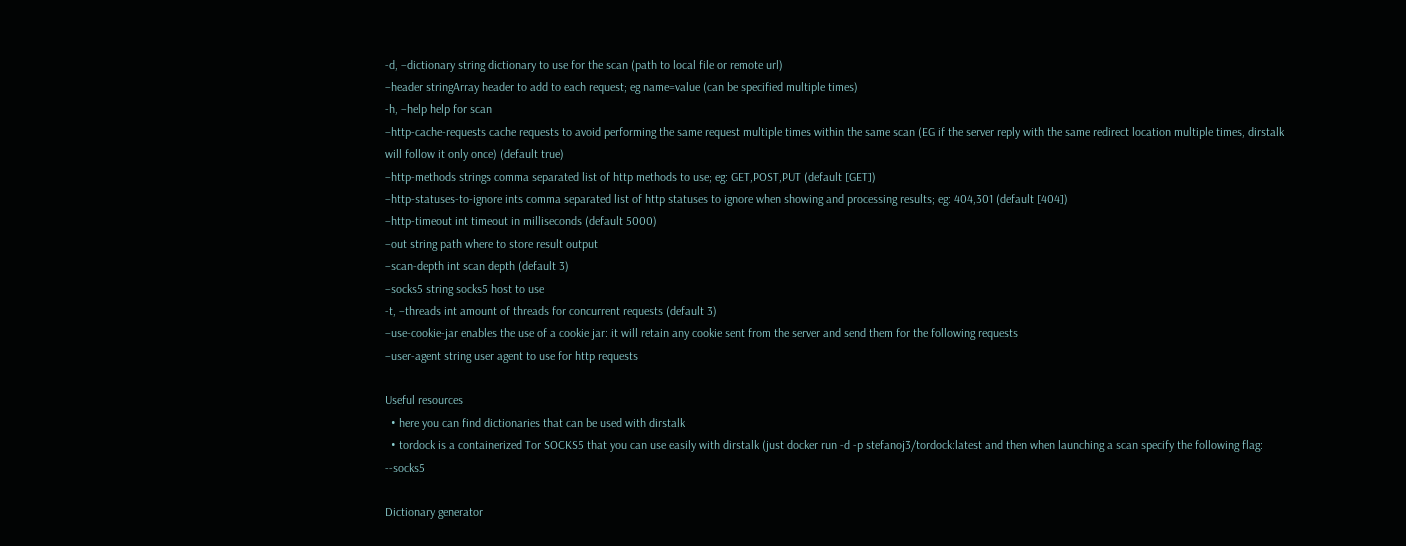-d, –dictionary string dictionary to use for the scan (path to local file or remote url)
–header stringArray header to add to each request; eg name=value (can be specified multiple times)
-h, –help help for scan
–http-cache-requests cache requests to avoid performing the same request multiple times within the same scan (EG if the server reply with the same redirect location multiple times, dirstalk will follow it only once) (default true)
–http-methods strings comma separated list of http methods to use; eg: GET,POST,PUT (default [GET])
–http-statuses-to-ignore ints comma separated list of http statuses to ignore when showing and processing results; eg: 404,301 (default [404])
–http-timeout int timeout in milliseconds (default 5000)
–out string path where to store result output
–scan-depth int scan depth (default 3)
–socks5 string socks5 host to use
-t, –threads int amount of threads for concurrent requests (default 3)
–use-cookie-jar enables the use of a cookie jar: it will retain any cookie sent from the server and send them for the following requests
–user-agent string user agent to use for http requests

Useful resources
  • here you can find dictionaries that can be used with dirstalk
  • tordock is a containerized Tor SOCKS5 that you can use easily with dirstalk (just docker run -d -p stefanoj3/tordock:latest and then when launching a scan specify the following flag: --socks5

Dictionary generator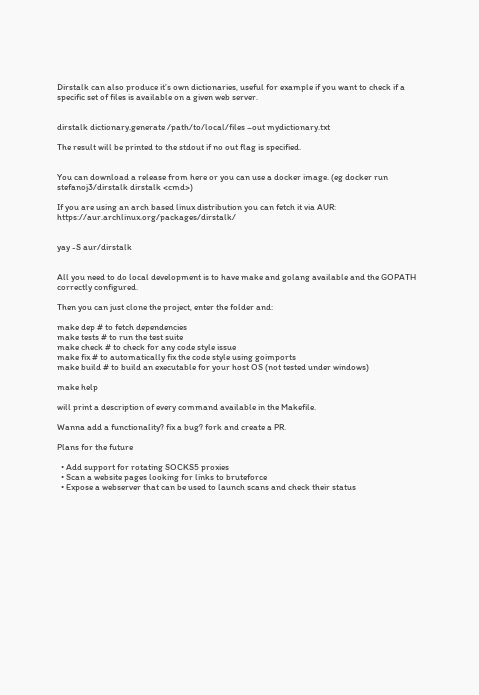Dirstalk can also produce it’s own dictionaries, useful for example if you want to check if a specific set of files is available on a given web server.


dirstalk dictionary.generate /path/to/local/files –out mydictionary.txt

The result will be printed to the stdout if no out flag is specified.


You can download a release from here or you can use a docker image. (eg docker run stefanoj3/dirstalk dirstalk <cmd>)

If you are using an arch based linux distribution you can fetch it via AUR: https://aur.archlinux.org/packages/dirstalk/


yay -S aur/dirstalk


All you need to do local development is to have make and golang available and the GOPATH correctly configured.

Then you can just clone the project, enter the folder and:

make dep # to fetch dependencies
make tests # to run the test suite
make check # to check for any code style issue
make fix # to automatically fix the code style using goimports
make build # to build an executable for your host OS (not tested under windows)

make help

will print a description of every command available in the Makefile.

Wanna add a functionality? fix a bug? fork and create a PR.

Plans for the future

  • Add support for rotating SOCKS5 proxies
  • Scan a website pages looking for links to bruteforce
  • Expose a webserver that can be used to launch scans and check their status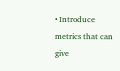• Introduce metrics that can give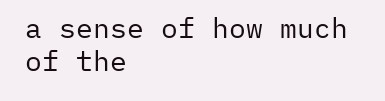a sense of how much of the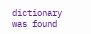dictionary was found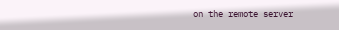on the remote server